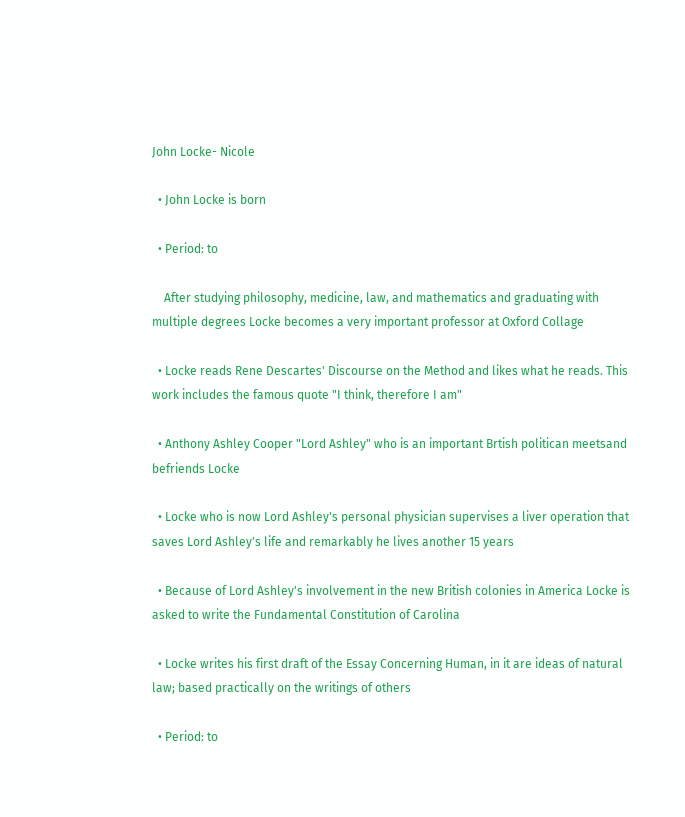John Locke- Nicole

  • John Locke is born

  • Period: to

    After studying philosophy, medicine, law, and mathematics and graduating with multiple degrees Locke becomes a very important professor at Oxford Collage

  • Locke reads Rene Descartes' Discourse on the Method and likes what he reads. This work includes the famous quote "I think, therefore I am"

  • Anthony Ashley Cooper "Lord Ashley" who is an important Brtish politican meetsand befriends Locke

  • Locke who is now Lord Ashley's personal physician supervises a liver operation that saves Lord Ashley's life and remarkably he lives another 15 years

  • Because of Lord Ashley's involvement in the new British colonies in America Locke is asked to write the Fundamental Constitution of Carolina

  • Locke writes his first draft of the Essay Concerning Human, in it are ideas of natural law; based practically on the writings of others

  • Period: to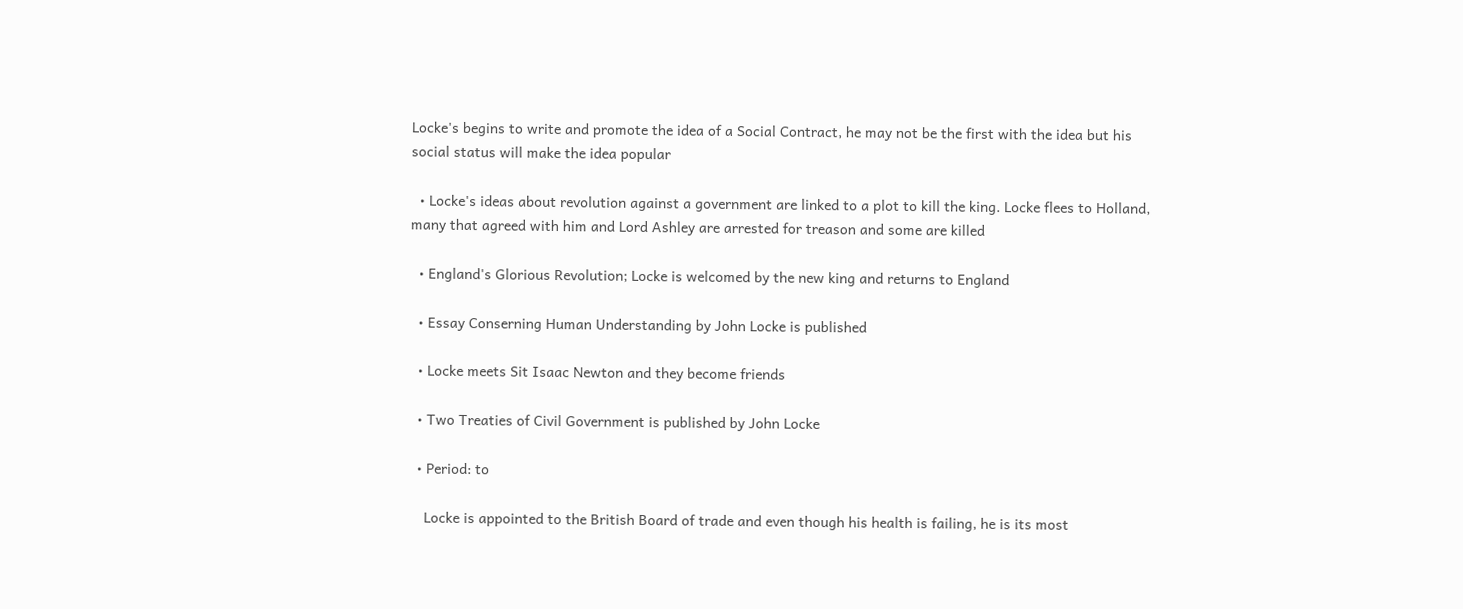Locke's begins to write and promote the idea of a Social Contract, he may not be the first with the idea but his social status will make the idea popular

  • Locke's ideas about revolution against a government are linked to a plot to kill the king. Locke flees to Holland, many that agreed with him and Lord Ashley are arrested for treason and some are killed

  • England's Glorious Revolution; Locke is welcomed by the new king and returns to England

  • Essay Conserning Human Understanding by John Locke is published

  • Locke meets Sit Isaac Newton and they become friends

  • Two Treaties of Civil Government is published by John Locke

  • Period: to

    Locke is appointed to the British Board of trade and even though his health is failing, he is its most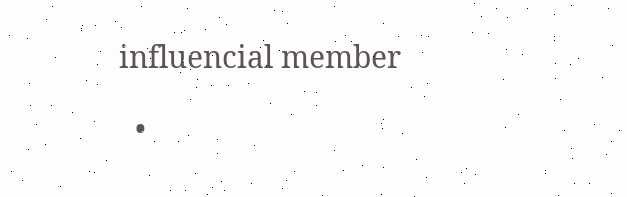influencial member

  •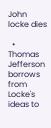John locke dies

  • Thomas Jefferson borrows from Locke's ideas to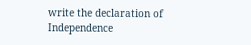write the declaration of Independence